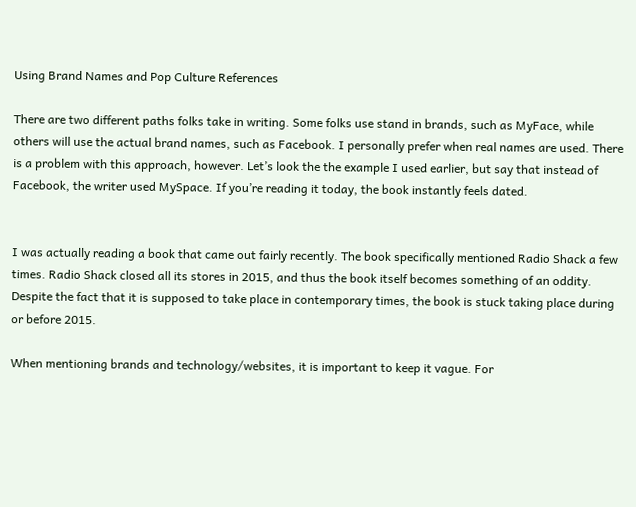Using Brand Names and Pop Culture References

There are two different paths folks take in writing. Some folks use stand in brands, such as MyFace, while others will use the actual brand names, such as Facebook. I personally prefer when real names are used. There is a problem with this approach, however. Let’s look the the example I used earlier, but say that instead of Facebook, the writer used MySpace. If you’re reading it today, the book instantly feels dated.


I was actually reading a book that came out fairly recently. The book specifically mentioned Radio Shack a few times. Radio Shack closed all its stores in 2015, and thus the book itself becomes something of an oddity. Despite the fact that it is supposed to take place in contemporary times, the book is stuck taking place during or before 2015.

When mentioning brands and technology/websites, it is important to keep it vague. For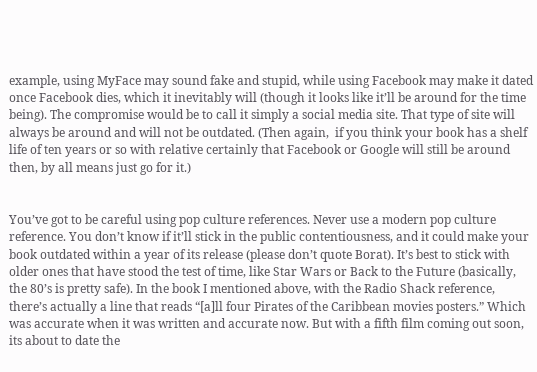example, using MyFace may sound fake and stupid, while using Facebook may make it dated once Facebook dies, which it inevitably will (though it looks like it’ll be around for the time being). The compromise would be to call it simply a social media site. That type of site will always be around and will not be outdated. (Then again,  if you think your book has a shelf life of ten years or so with relative certainly that Facebook or Google will still be around then, by all means just go for it.)


You’ve got to be careful using pop culture references. Never use a modern pop culture reference. You don’t know if it’ll stick in the public contentiousness, and it could make your book outdated within a year of its release (please don’t quote Borat). It’s best to stick with older ones that have stood the test of time, like Star Wars or Back to the Future (basically, the 80’s is pretty safe). In the book I mentioned above, with the Radio Shack reference, there’s actually a line that reads “[a]ll four Pirates of the Caribbean movies posters.” Which was accurate when it was written and accurate now. But with a fifth film coming out soon, its about to date the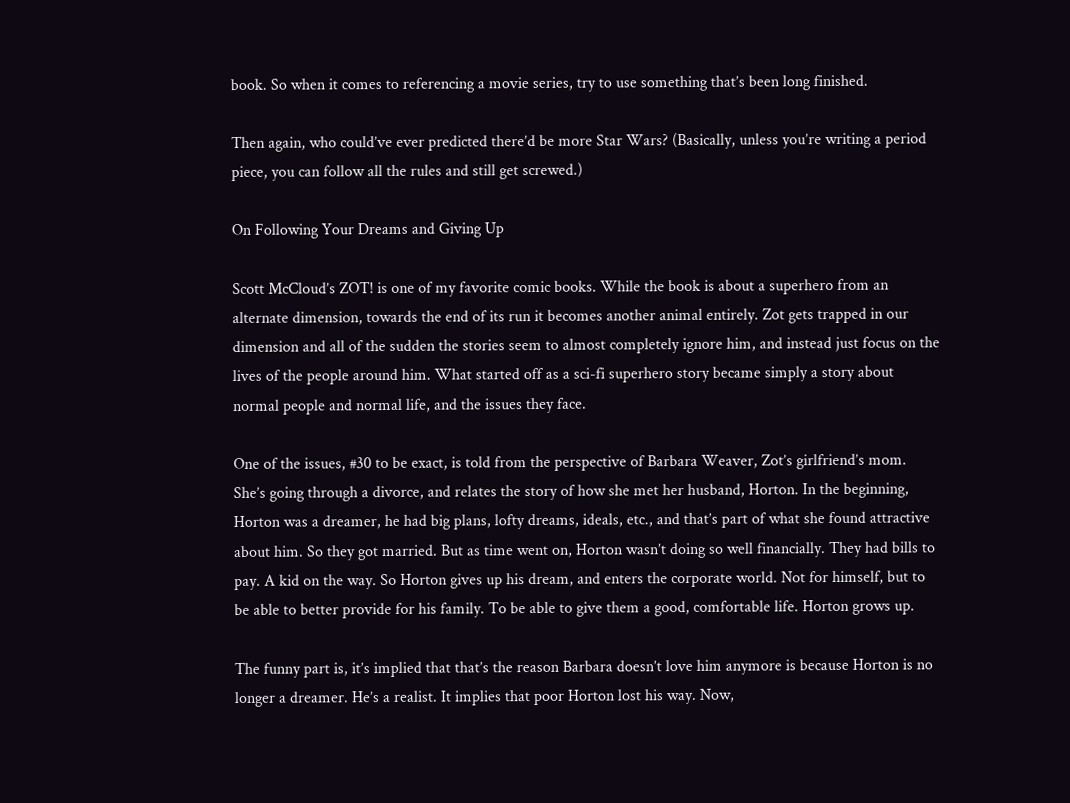book. So when it comes to referencing a movie series, try to use something that’s been long finished.

Then again, who could’ve ever predicted there’d be more Star Wars? (Basically, unless you’re writing a period piece, you can follow all the rules and still get screwed.)

On Following Your Dreams and Giving Up

Scott McCloud’s ZOT! is one of my favorite comic books. While the book is about a superhero from an alternate dimension, towards the end of its run it becomes another animal entirely. Zot gets trapped in our dimension and all of the sudden the stories seem to almost completely ignore him, and instead just focus on the lives of the people around him. What started off as a sci-fi superhero story became simply a story about normal people and normal life, and the issues they face.

One of the issues, #30 to be exact, is told from the perspective of Barbara Weaver, Zot’s girlfriend’s mom. She’s going through a divorce, and relates the story of how she met her husband, Horton. In the beginning, Horton was a dreamer, he had big plans, lofty dreams, ideals, etc., and that’s part of what she found attractive about him. So they got married. But as time went on, Horton wasn’t doing so well financially. They had bills to pay. A kid on the way. So Horton gives up his dream, and enters the corporate world. Not for himself, but to be able to better provide for his family. To be able to give them a good, comfortable life. Horton grows up.

The funny part is, it’s implied that that’s the reason Barbara doesn’t love him anymore is because Horton is no longer a dreamer. He’s a realist. It implies that poor Horton lost his way. Now,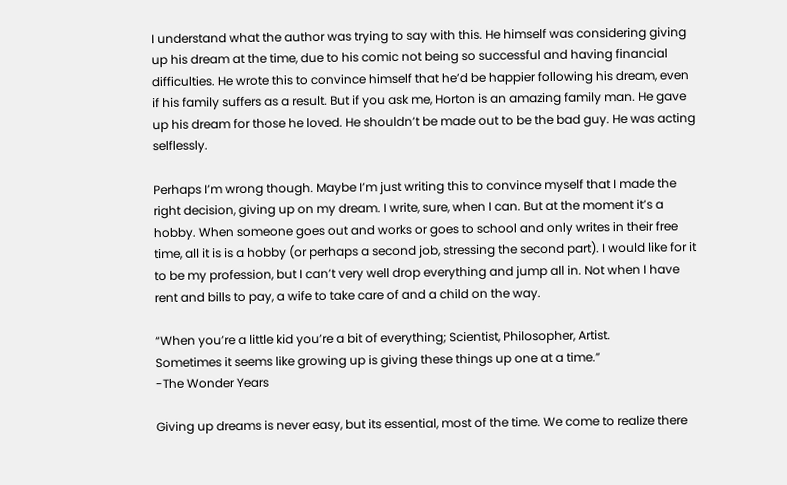I understand what the author was trying to say with this. He himself was considering giving up his dream at the time, due to his comic not being so successful and having financial difficulties. He wrote this to convince himself that he’d be happier following his dream, even if his family suffers as a result. But if you ask me, Horton is an amazing family man. He gave up his dream for those he loved. He shouldn’t be made out to be the bad guy. He was acting selflessly.

Perhaps I’m wrong though. Maybe I’m just writing this to convince myself that I made the right decision, giving up on my dream. I write, sure, when I can. But at the moment it’s a hobby. When someone goes out and works or goes to school and only writes in their free time, all it is is a hobby (or perhaps a second job, stressing the second part). I would like for it to be my profession, but I can’t very well drop everything and jump all in. Not when I have rent and bills to pay, a wife to take care of and a child on the way.

“When you’re a little kid you’re a bit of everything; Scientist, Philosopher, Artist.
Sometimes it seems like growing up is giving these things up one at a time.”
-The Wonder Years

Giving up dreams is never easy, but its essential, most of the time. We come to realize there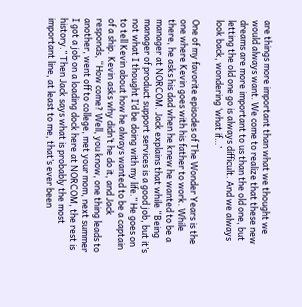are things more important than what we thought we would always want. We come to realize that these new dreams are more important to us than the old one, but letting the old one go is always difficult. And we always look back, wondering ‘what if…’

One of my favorite episodes of The Wonder Years is the one where Kevin goes with his father to work. While there, he asks his dad when he knew he wanted to be a manager at NORCOM. Jack explains that while “Being manager of product support services is a good job, but it’s not what I thought I’d be doing with my life.” He goes on to tell Kevin about how he always wanted to be a captain of a ship. Kevin asks why didn’t he do it, and Jack responds, “How come? Well, you know, one thing leads to another, went off to college, met your mom, next summer I got a job on a loading dock here at NORCOM, the rest is history.” Then Jack says what is probably the most important line, at least to me, that’s ever been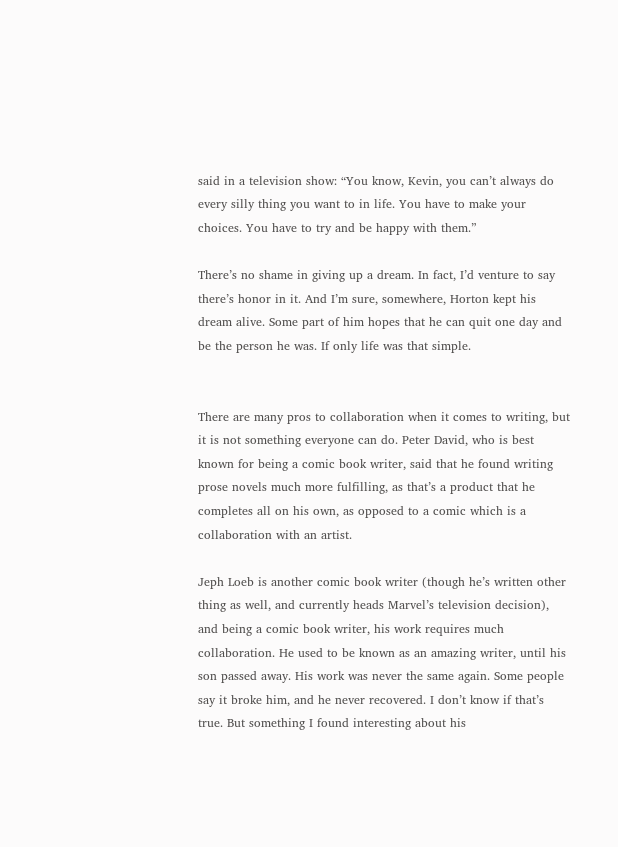said in a television show: “You know, Kevin, you can’t always do every silly thing you want to in life. You have to make your choices. You have to try and be happy with them.”

There’s no shame in giving up a dream. In fact, I’d venture to say there’s honor in it. And I’m sure, somewhere, Horton kept his dream alive. Some part of him hopes that he can quit one day and be the person he was. If only life was that simple.


There are many pros to collaboration when it comes to writing, but it is not something everyone can do. Peter David, who is best known for being a comic book writer, said that he found writing prose novels much more fulfilling, as that’s a product that he completes all on his own, as opposed to a comic which is a collaboration with an artist.

Jeph Loeb is another comic book writer (though he’s written other thing as well, and currently heads Marvel’s television decision), and being a comic book writer, his work requires much collaboration. He used to be known as an amazing writer, until his son passed away. His work was never the same again. Some people say it broke him, and he never recovered. I don’t know if that’s true. But something I found interesting about his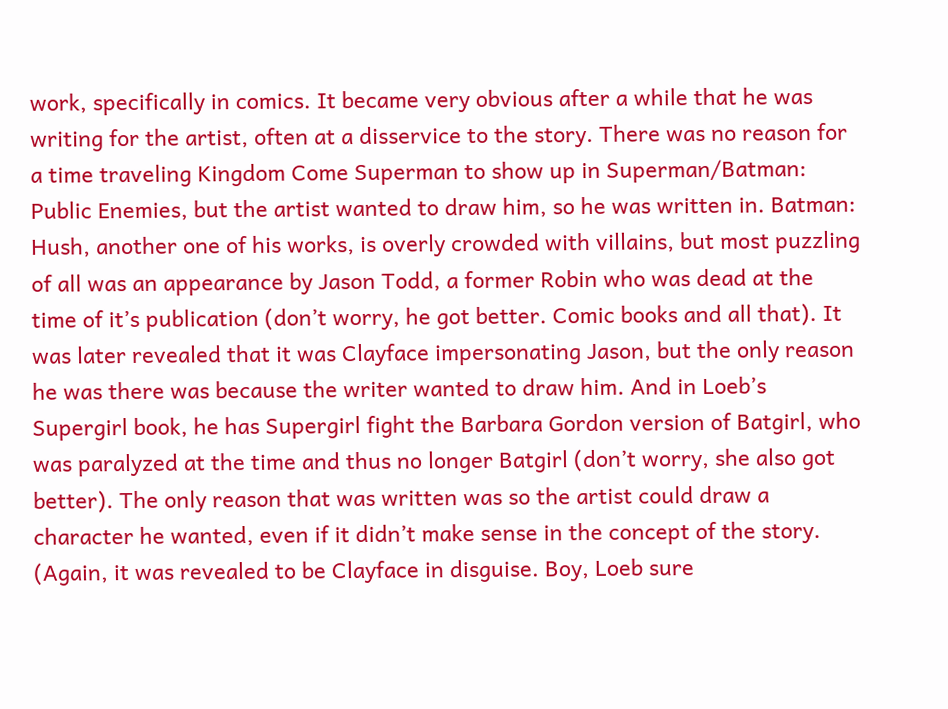work, specifically in comics. It became very obvious after a while that he was writing for the artist, often at a disservice to the story. There was no reason for a time traveling Kingdom Come Superman to show up in Superman/Batman: Public Enemies, but the artist wanted to draw him, so he was written in. Batman: Hush, another one of his works, is overly crowded with villains, but most puzzling of all was an appearance by Jason Todd, a former Robin who was dead at the time of it’s publication (don’t worry, he got better. Comic books and all that). It was later revealed that it was Clayface impersonating Jason, but the only reason he was there was because the writer wanted to draw him. And in Loeb’s Supergirl book, he has Supergirl fight the Barbara Gordon version of Batgirl, who was paralyzed at the time and thus no longer Batgirl (don’t worry, she also got better). The only reason that was written was so the artist could draw a character he wanted, even if it didn’t make sense in the concept of the story. (Again, it was revealed to be Clayface in disguise. Boy, Loeb sure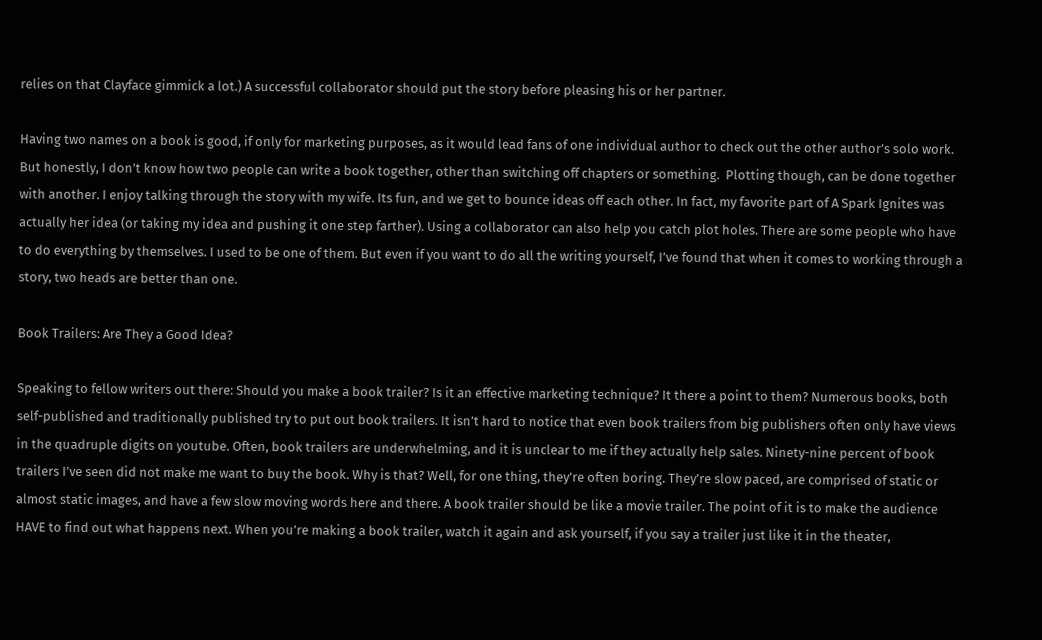relies on that Clayface gimmick a lot.) A successful collaborator should put the story before pleasing his or her partner.

Having two names on a book is good, if only for marketing purposes, as it would lead fans of one individual author to check out the other author’s solo work. But honestly, I don’t know how two people can write a book together, other than switching off chapters or something.  Plotting though, can be done together with another. I enjoy talking through the story with my wife. Its fun, and we get to bounce ideas off each other. In fact, my favorite part of A Spark Ignites was actually her idea (or taking my idea and pushing it one step farther). Using a collaborator can also help you catch plot holes. There are some people who have to do everything by themselves. I used to be one of them. But even if you want to do all the writing yourself, I’ve found that when it comes to working through a story, two heads are better than one.

Book Trailers: Are They a Good Idea?

Speaking to fellow writers out there: Should you make a book trailer? Is it an effective marketing technique? It there a point to them? Numerous books, both self-published and traditionally published try to put out book trailers. It isn’t hard to notice that even book trailers from big publishers often only have views in the quadruple digits on youtube. Often, book trailers are underwhelming, and it is unclear to me if they actually help sales. Ninety-nine percent of book trailers I’ve seen did not make me want to buy the book. Why is that? Well, for one thing, they’re often boring. They’re slow paced, are comprised of static or almost static images, and have a few slow moving words here and there. A book trailer should be like a movie trailer. The point of it is to make the audience HAVE to find out what happens next. When you’re making a book trailer, watch it again and ask yourself, if you say a trailer just like it in the theater,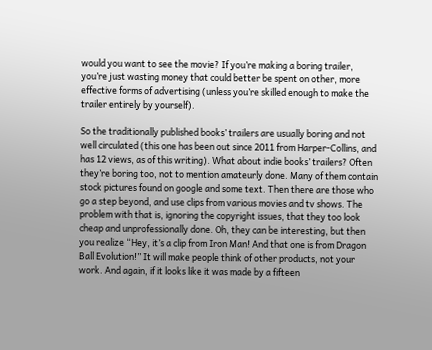would you want to see the movie? If you’re making a boring trailer, you’re just wasting money that could better be spent on other, more effective forms of advertising (unless you’re skilled enough to make the trailer entirely by yourself).

So the traditionally published books’ trailers are usually boring and not well circulated (this one has been out since 2011 from Harper-Collins, and has 12 views, as of this writing). What about indie books’ trailers? Often they’re boring too, not to mention amateurly done. Many of them contain stock pictures found on google and some text. Then there are those who go a step beyond, and use clips from various movies and tv shows. The problem with that is, ignoring the copyright issues, that they too look cheap and unprofessionally done. Oh, they can be interesting, but then you realize “Hey, it’s a clip from Iron Man! And that one is from Dragon Ball Evolution!” It will make people think of other products, not your work. And again, if it looks like it was made by a fifteen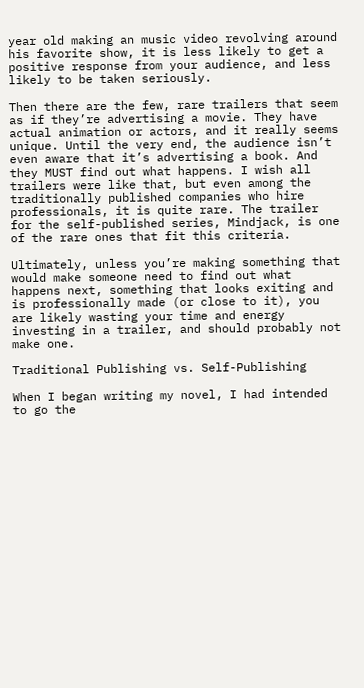year old making an music video revolving around his favorite show, it is less likely to get a positive response from your audience, and less likely to be taken seriously.

Then there are the few, rare trailers that seem as if they’re advertising a movie. They have actual animation or actors, and it really seems unique. Until the very end, the audience isn’t even aware that it’s advertising a book. And they MUST find out what happens. I wish all trailers were like that, but even among the traditionally published companies who hire professionals, it is quite rare. The trailer for the self-published series, Mindjack, is one of the rare ones that fit this criteria.

Ultimately, unless you’re making something that would make someone need to find out what happens next, something that looks exiting and is professionally made (or close to it), you are likely wasting your time and energy investing in a trailer, and should probably not make one.

Traditional Publishing vs. Self-Publishing

When I began writing my novel, I had intended to go the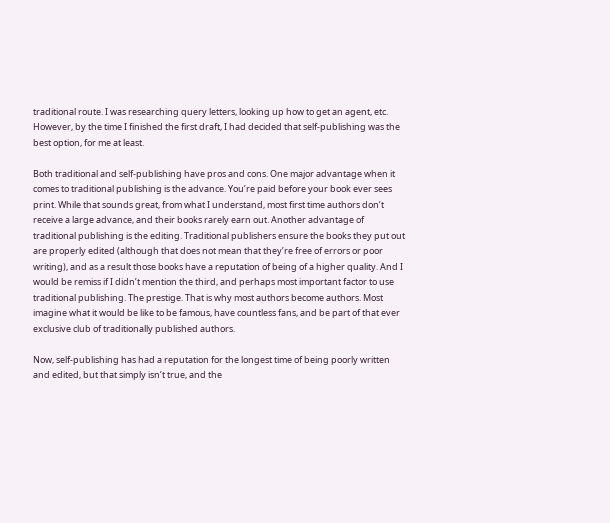traditional route. I was researching query letters, looking up how to get an agent, etc. However, by the time I finished the first draft, I had decided that self-publishing was the best option, for me at least.

Both traditional and self-publishing have pros and cons. One major advantage when it comes to traditional publishing is the advance. You’re paid before your book ever sees print. While that sounds great, from what I understand, most first time authors don’t receive a large advance, and their books rarely earn out. Another advantage of traditional publishing is the editing. Traditional publishers ensure the books they put out are properly edited (although that does not mean that they’re free of errors or poor writing), and as a result those books have a reputation of being of a higher quality. And I would be remiss if I didn’t mention the third, and perhaps most important factor to use traditional publishing. The prestige. That is why most authors become authors. Most imagine what it would be like to be famous, have countless fans, and be part of that ever exclusive club of traditionally published authors.

Now, self-publishing has had a reputation for the longest time of being poorly written and edited, but that simply isn’t true, and the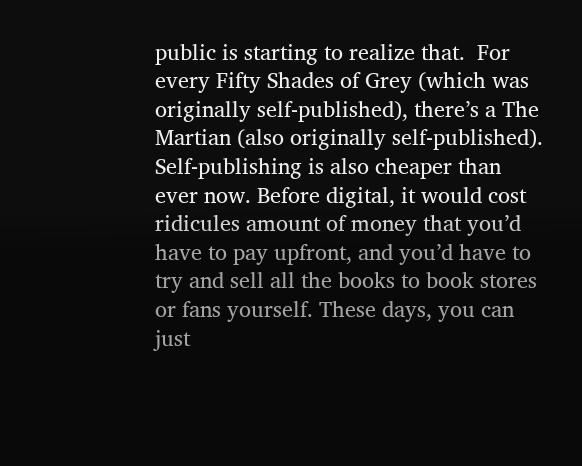public is starting to realize that.  For every Fifty Shades of Grey (which was originally self-published), there’s a The Martian (also originally self-published). Self-publishing is also cheaper than ever now. Before digital, it would cost  ridicules amount of money that you’d have to pay upfront, and you’d have to try and sell all the books to book stores or fans yourself. These days, you can just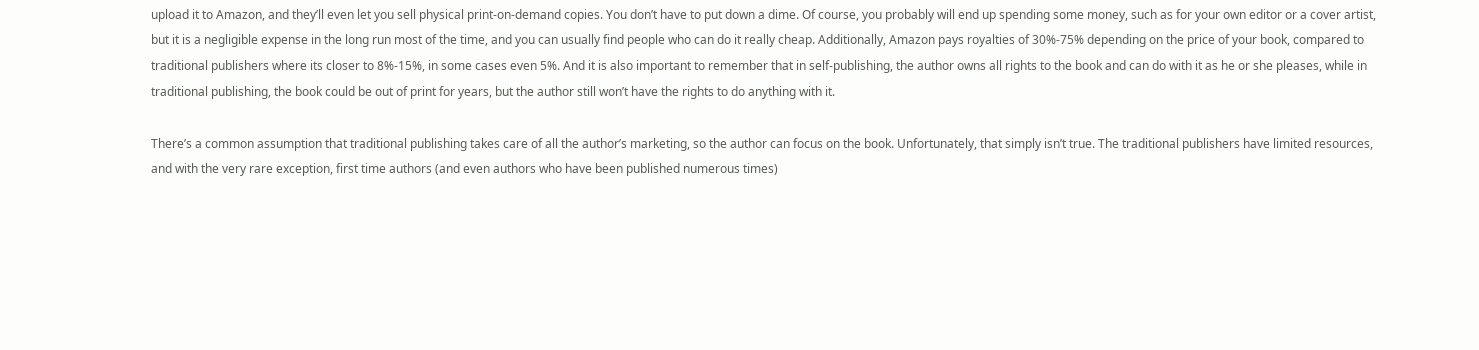upload it to Amazon, and they’ll even let you sell physical print-on-demand copies. You don’t have to put down a dime. Of course, you probably will end up spending some money, such as for your own editor or a cover artist, but it is a negligible expense in the long run most of the time, and you can usually find people who can do it really cheap. Additionally, Amazon pays royalties of 30%-75% depending on the price of your book, compared to traditional publishers where its closer to 8%-15%, in some cases even 5%. And it is also important to remember that in self-publishing, the author owns all rights to the book and can do with it as he or she pleases, while in traditional publishing, the book could be out of print for years, but the author still won’t have the rights to do anything with it.

There’s a common assumption that traditional publishing takes care of all the author’s marketing, so the author can focus on the book. Unfortunately, that simply isn’t true. The traditional publishers have limited resources, and with the very rare exception, first time authors (and even authors who have been published numerous times)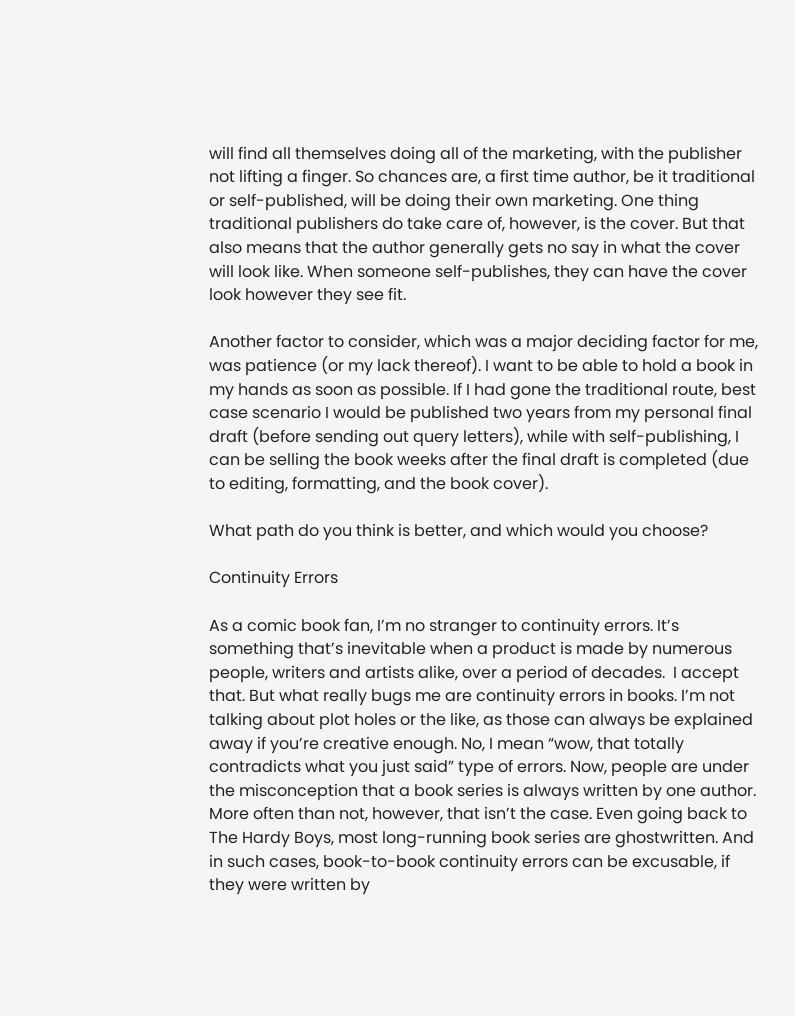will find all themselves doing all of the marketing, with the publisher not lifting a finger. So chances are, a first time author, be it traditional or self-published, will be doing their own marketing. One thing traditional publishers do take care of, however, is the cover. But that also means that the author generally gets no say in what the cover will look like. When someone self-publishes, they can have the cover look however they see fit.

Another factor to consider, which was a major deciding factor for me, was patience (or my lack thereof). I want to be able to hold a book in my hands as soon as possible. If I had gone the traditional route, best case scenario I would be published two years from my personal final draft (before sending out query letters), while with self-publishing, I can be selling the book weeks after the final draft is completed (due to editing, formatting, and the book cover).

What path do you think is better, and which would you choose?

Continuity Errors

As a comic book fan, I’m no stranger to continuity errors. It’s something that’s inevitable when a product is made by numerous people, writers and artists alike, over a period of decades.  I accept that. But what really bugs me are continuity errors in books. I’m not talking about plot holes or the like, as those can always be explained away if you’re creative enough. No, I mean “wow, that totally contradicts what you just said” type of errors. Now, people are under the misconception that a book series is always written by one author. More often than not, however, that isn’t the case. Even going back to The Hardy Boys, most long-running book series are ghostwritten. And in such cases, book-to-book continuity errors can be excusable, if they were written by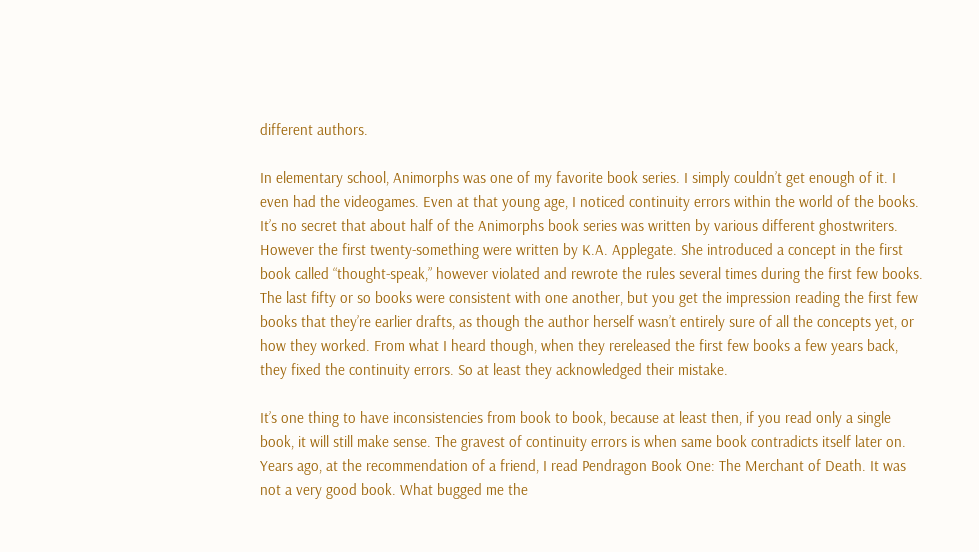different authors.

In elementary school, Animorphs was one of my favorite book series. I simply couldn’t get enough of it. I even had the videogames. Even at that young age, I noticed continuity errors within the world of the books. It’s no secret that about half of the Animorphs book series was written by various different ghostwriters. However the first twenty-something were written by K.A. Applegate. She introduced a concept in the first book called “thought-speak,” however violated and rewrote the rules several times during the first few books. The last fifty or so books were consistent with one another, but you get the impression reading the first few books that they’re earlier drafts, as though the author herself wasn’t entirely sure of all the concepts yet, or how they worked. From what I heard though, when they rereleased the first few books a few years back, they fixed the continuity errors. So at least they acknowledged their mistake.

It’s one thing to have inconsistencies from book to book, because at least then, if you read only a single book, it will still make sense. The gravest of continuity errors is when same book contradicts itself later on. Years ago, at the recommendation of a friend, I read Pendragon Book One: The Merchant of Death. It was not a very good book. What bugged me the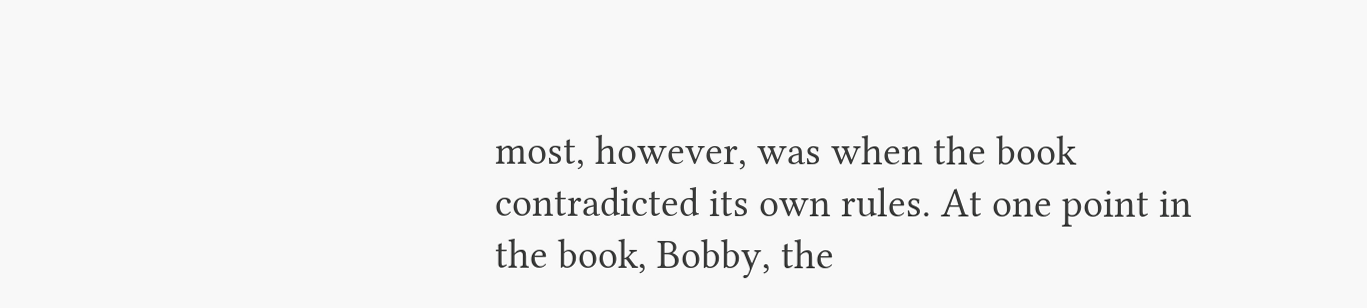most, however, was when the book contradicted its own rules. At one point in the book, Bobby, the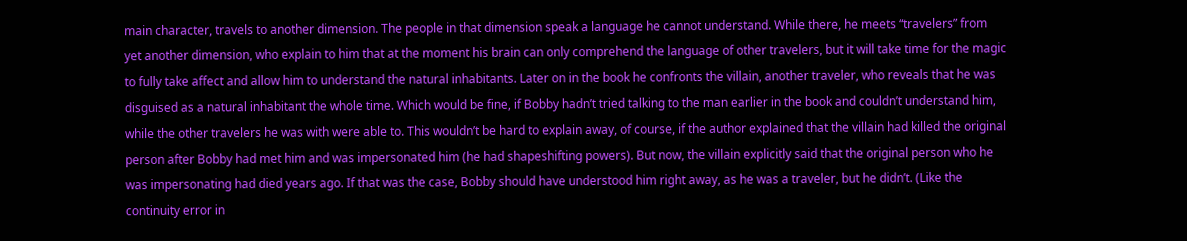main character, travels to another dimension. The people in that dimension speak a language he cannot understand. While there, he meets “travelers” from yet another dimension, who explain to him that at the moment his brain can only comprehend the language of other travelers, but it will take time for the magic to fully take affect and allow him to understand the natural inhabitants. Later on in the book he confronts the villain, another traveler, who reveals that he was disguised as a natural inhabitant the whole time. Which would be fine, if Bobby hadn’t tried talking to the man earlier in the book and couldn’t understand him, while the other travelers he was with were able to. This wouldn’t be hard to explain away, of course, if the author explained that the villain had killed the original person after Bobby had met him and was impersonated him (he had shapeshifting powers). But now, the villain explicitly said that the original person who he was impersonating had died years ago. If that was the case, Bobby should have understood him right away, as he was a traveler, but he didn’t. (Like the continuity error in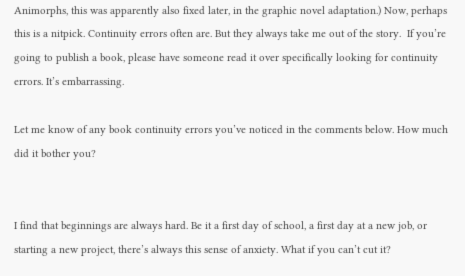Animorphs, this was apparently also fixed later, in the graphic novel adaptation.) Now, perhaps this is a nitpick. Continuity errors often are. But they always take me out of the story.  If you’re going to publish a book, please have someone read it over specifically looking for continuity errors. It’s embarrassing.

Let me know of any book continuity errors you’ve noticed in the comments below. How much did it bother you?


I find that beginnings are always hard. Be it a first day of school, a first day at a new job, or starting a new project, there’s always this sense of anxiety. What if you can’t cut it?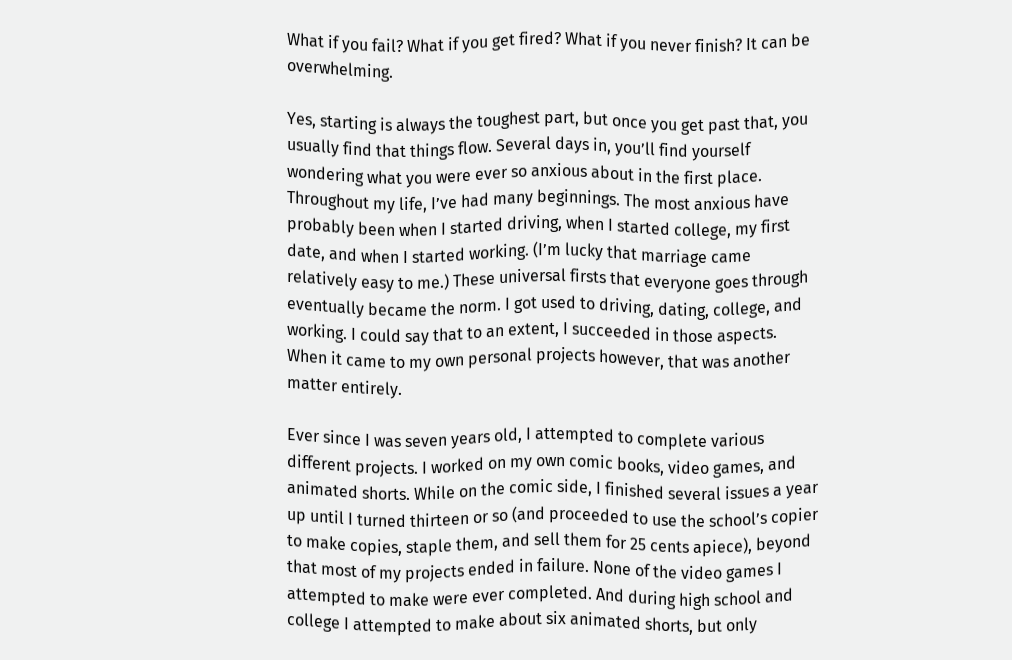What if you fail? What if you get fired? What if you never finish? It can be overwhelming.

Yes, starting is always the toughest part, but once you get past that, you usually find that things flow. Several days in, you’ll find yourself wondering what you were ever so anxious about in the first place. Throughout my life, I’ve had many beginnings. The most anxious have probably been when I started driving, when I started college, my first date, and when I started working. (I’m lucky that marriage came relatively easy to me.) These universal firsts that everyone goes through eventually became the norm. I got used to driving, dating, college, and working. I could say that to an extent, I succeeded in those aspects. When it came to my own personal projects however, that was another matter entirely.

Ever since I was seven years old, I attempted to complete various different projects. I worked on my own comic books, video games, and animated shorts. While on the comic side, I finished several issues a year up until I turned thirteen or so (and proceeded to use the school’s copier to make copies, staple them, and sell them for 25 cents apiece), beyond that most of my projects ended in failure. None of the video games I attempted to make were ever completed. And during high school and college I attempted to make about six animated shorts, but only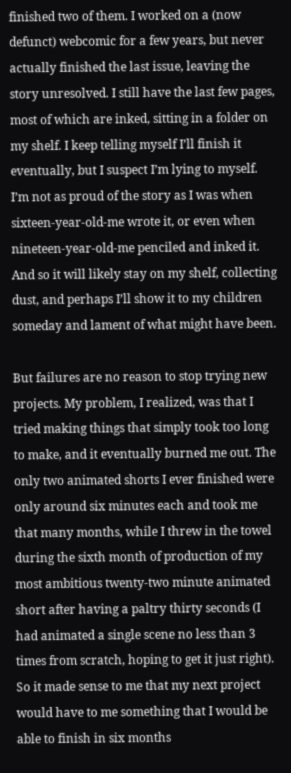finished two of them. I worked on a (now defunct) webcomic for a few years, but never actually finished the last issue, leaving the story unresolved. I still have the last few pages, most of which are inked, sitting in a folder on my shelf. I keep telling myself I’ll finish it eventually, but I suspect I’m lying to myself. I’m not as proud of the story as I was when sixteen-year-old-me wrote it, or even when nineteen-year-old-me penciled and inked it. And so it will likely stay on my shelf, collecting dust, and perhaps I’ll show it to my children someday and lament of what might have been.

But failures are no reason to stop trying new projects. My problem, I realized, was that I tried making things that simply took too long to make, and it eventually burned me out. The only two animated shorts I ever finished were only around six minutes each and took me that many months, while I threw in the towel during the sixth month of production of my most ambitious twenty-two minute animated short after having a paltry thirty seconds (I had animated a single scene no less than 3 times from scratch, hoping to get it just right). So it made sense to me that my next project would have to me something that I would be able to finish in six months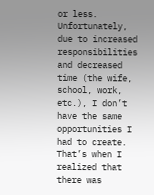or less. Unfortunately, due to increased responsibilities and decreased time (the wife, school, work, etc.), I don’t have the same opportunities I had to create. That’s when I realized that there was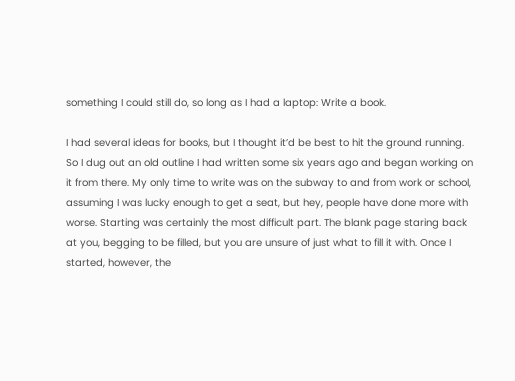something I could still do, so long as I had a laptop: Write a book.

I had several ideas for books, but I thought it’d be best to hit the ground running. So I dug out an old outline I had written some six years ago and began working on it from there. My only time to write was on the subway to and from work or school, assuming I was lucky enough to get a seat, but hey, people have done more with worse. Starting was certainly the most difficult part. The blank page staring back at you, begging to be filled, but you are unsure of just what to fill it with. Once I started, however, the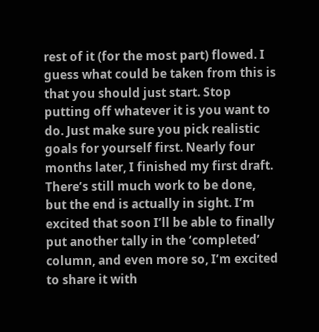rest of it (for the most part) flowed. I guess what could be taken from this is that you should just start. Stop putting off whatever it is you want to do. Just make sure you pick realistic goals for yourself first. Nearly four months later, I finished my first draft. There’s still much work to be done, but the end is actually in sight. I’m excited that soon I’ll be able to finally put another tally in the ‘completed’ column, and even more so, I’m excited to share it with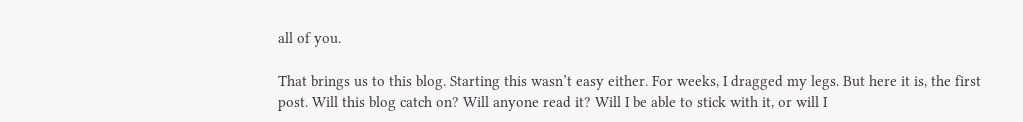all of you.

That brings us to this blog. Starting this wasn’t easy either. For weeks, I dragged my legs. But here it is, the first post. Will this blog catch on? Will anyone read it? Will I be able to stick with it, or will I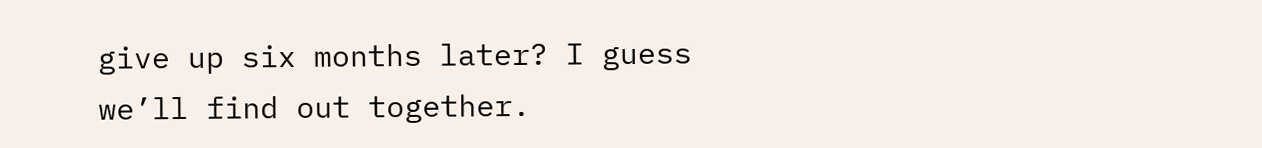give up six months later? I guess we’ll find out together.